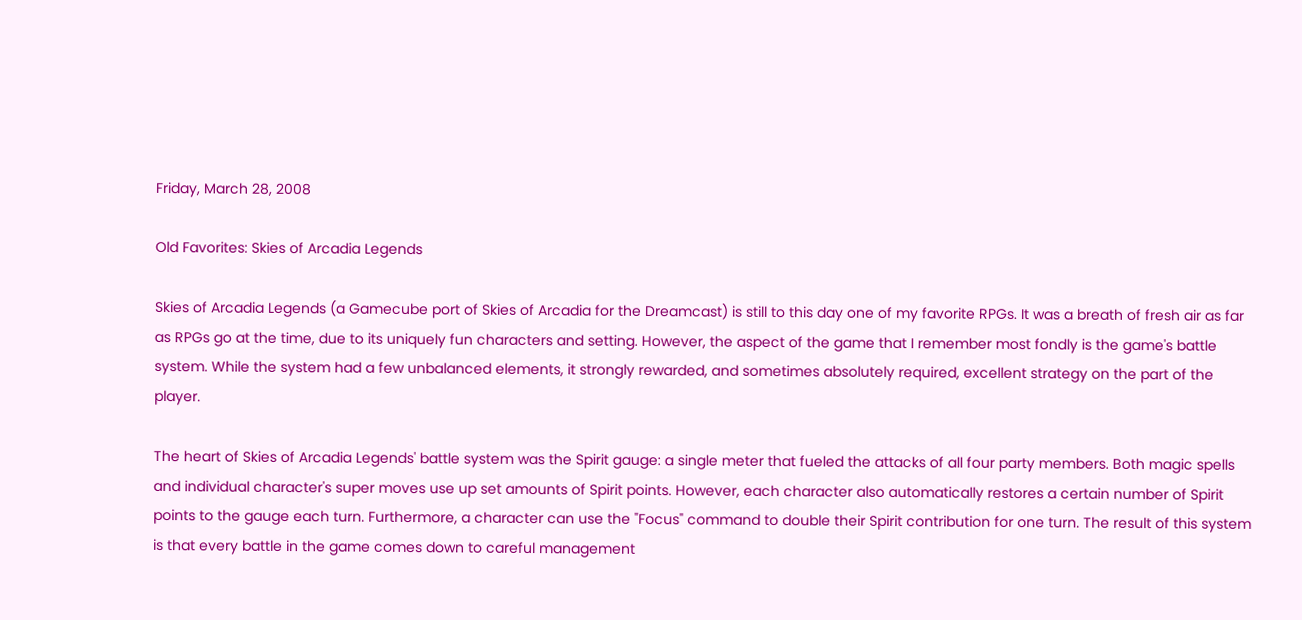Friday, March 28, 2008

Old Favorites: Skies of Arcadia Legends

Skies of Arcadia Legends (a Gamecube port of Skies of Arcadia for the Dreamcast) is still to this day one of my favorite RPGs. It was a breath of fresh air as far as RPGs go at the time, due to its uniquely fun characters and setting. However, the aspect of the game that I remember most fondly is the game's battle system. While the system had a few unbalanced elements, it strongly rewarded, and sometimes absolutely required, excellent strategy on the part of the player.

The heart of Skies of Arcadia Legends' battle system was the Spirit gauge: a single meter that fueled the attacks of all four party members. Both magic spells and individual character's super moves use up set amounts of Spirit points. However, each character also automatically restores a certain number of Spirit points to the gauge each turn. Furthermore, a character can use the "Focus" command to double their Spirit contribution for one turn. The result of this system is that every battle in the game comes down to careful management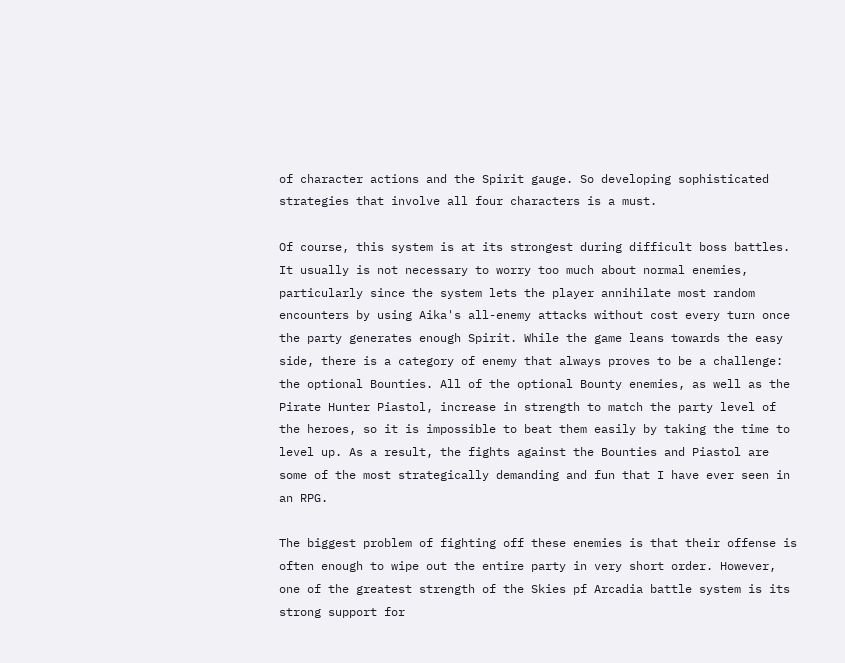of character actions and the Spirit gauge. So developing sophisticated strategies that involve all four characters is a must.

Of course, this system is at its strongest during difficult boss battles. It usually is not necessary to worry too much about normal enemies, particularly since the system lets the player annihilate most random encounters by using Aika's all-enemy attacks without cost every turn once the party generates enough Spirit. While the game leans towards the easy side, there is a category of enemy that always proves to be a challenge: the optional Bounties. All of the optional Bounty enemies, as well as the Pirate Hunter Piastol, increase in strength to match the party level of the heroes, so it is impossible to beat them easily by taking the time to level up. As a result, the fights against the Bounties and Piastol are some of the most strategically demanding and fun that I have ever seen in an RPG.

The biggest problem of fighting off these enemies is that their offense is often enough to wipe out the entire party in very short order. However, one of the greatest strength of the Skies pf Arcadia battle system is its strong support for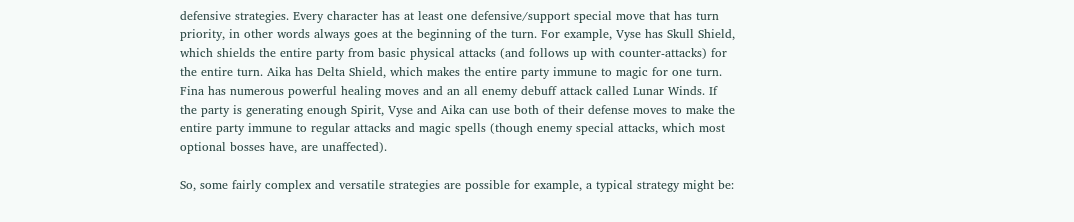defensive strategies. Every character has at least one defensive/support special move that has turn priority, in other words always goes at the beginning of the turn. For example, Vyse has Skull Shield, which shields the entire party from basic physical attacks (and follows up with counter-attacks) for the entire turn. Aika has Delta Shield, which makes the entire party immune to magic for one turn. Fina has numerous powerful healing moves and an all enemy debuff attack called Lunar Winds. If the party is generating enough Spirit, Vyse and Aika can use both of their defense moves to make the entire party immune to regular attacks and magic spells (though enemy special attacks, which most optional bosses have, are unaffected).

So, some fairly complex and versatile strategies are possible for example, a typical strategy might be: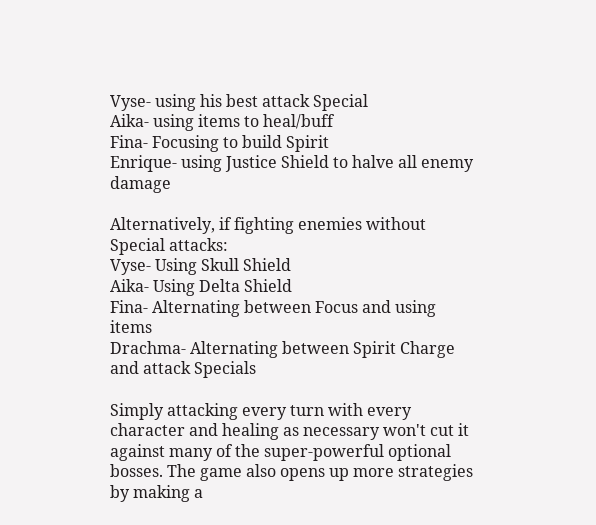Vyse- using his best attack Special
Aika- using items to heal/buff
Fina- Focusing to build Spirit
Enrique- using Justice Shield to halve all enemy damage

Alternatively, if fighting enemies without Special attacks:
Vyse- Using Skull Shield
Aika- Using Delta Shield
Fina- Alternating between Focus and using items
Drachma- Alternating between Spirit Charge and attack Specials

Simply attacking every turn with every character and healing as necessary won't cut it against many of the super-powerful optional bosses. The game also opens up more strategies by making a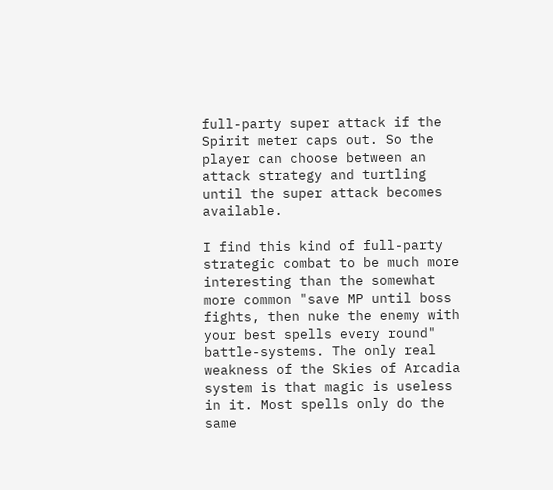full-party super attack if the Spirit meter caps out. So the player can choose between an attack strategy and turtling until the super attack becomes available.

I find this kind of full-party strategic combat to be much more interesting than the somewhat more common "save MP until boss fights, then nuke the enemy with your best spells every round" battle-systems. The only real weakness of the Skies of Arcadia system is that magic is useless in it. Most spells only do the same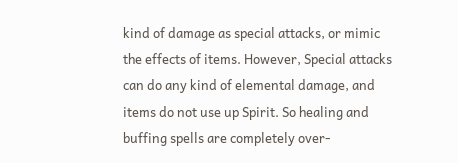kind of damage as special attacks, or mimic the effects of items. However, Special attacks can do any kind of elemental damage, and items do not use up Spirit. So healing and buffing spells are completely over-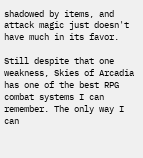shadowed by items, and attack magic just doesn't have much in its favor.

Still despite that one weakness, Skies of Arcadia has one of the best RPG combat systems I can remember. The only way I can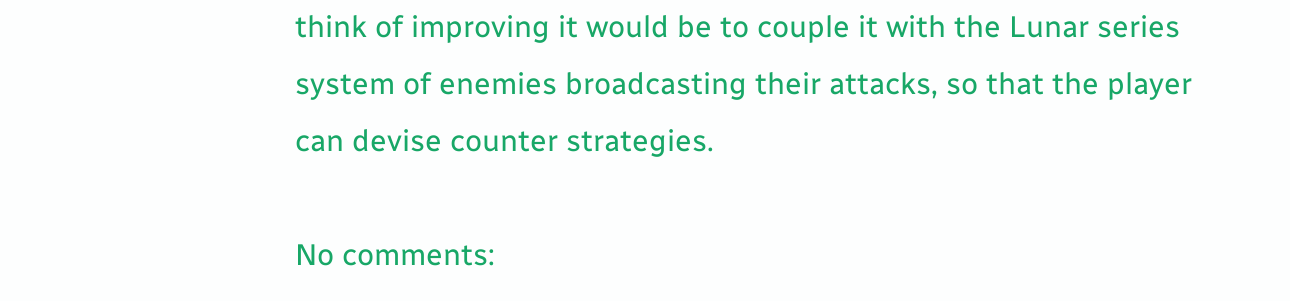think of improving it would be to couple it with the Lunar series system of enemies broadcasting their attacks, so that the player can devise counter strategies.

No comments: